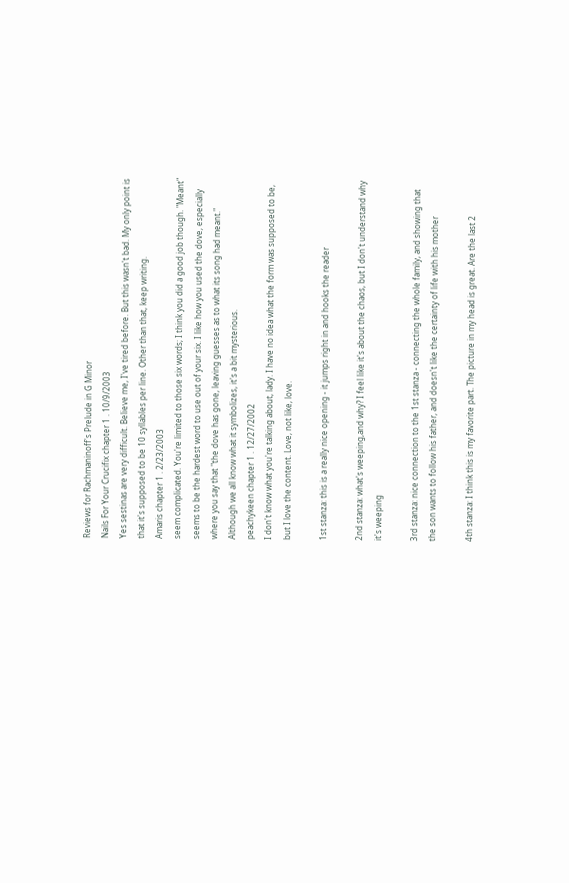Reviews for Rachmaninoff's Prelude in G Minor
Nails For Your Crucifix chapter 1 . 10/9/2003
Yes sestinas are very difficult. Believe me, I've tired before. But this wasn't bad. My only point is that it's supposed to be 10 syllables per line. Other than that, keep writing.
Amaris chapter 1 . 2/23/2003
seem complicated. You're limited to those six words; I think you did a good job though. "Meant" seems to be the hardest word to use out of your six. I like how you used the dove, especially where you say that "the dove has gone, leaving guesses as to what its song had meant." Although we all know what it symbolizes, it's a bit mysterious.
peachykeen chapter 1 . 12/27/2002
I don't know what you're talking about, lady. I have no idea what the form was supposed to be, but I love the content. Love, not like, love.

1st stanza: this is a really nice opening - it jumps right in and hooks the reader

2nd stanza: what's weeping,and why? I feel like it's about the chaos, but I don't understand why it's weeping

3rd stanza: nice connection to the 1st stanza - connecting the whole family, and showing that the son wants to follow his father, and doesn't like the certainty of life with his mother

4th stanza: I think this is my favorite part. The picture in my head is great. Are the last 2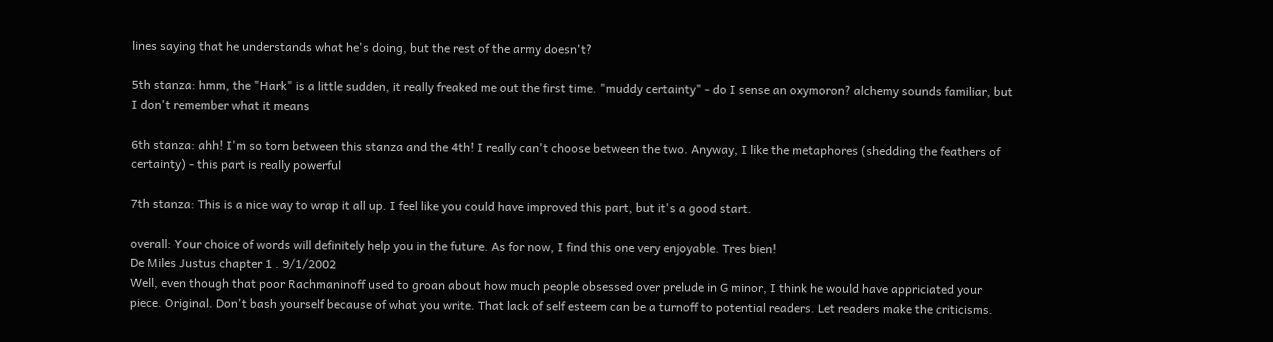lines saying that he understands what he's doing, but the rest of the army doesn't?

5th stanza: hmm, the "Hark" is a little sudden, it really freaked me out the first time. "muddy certainty" - do I sense an oxymoron? alchemy sounds familiar, but I don't remember what it means

6th stanza: ahh! I'm so torn between this stanza and the 4th! I really can't choose between the two. Anyway, I like the metaphores (shedding the feathers of certainty) - this part is really powerful

7th stanza: This is a nice way to wrap it all up. I feel like you could have improved this part, but it's a good start.

overall: Your choice of words will definitely help you in the future. As for now, I find this one very enjoyable. Tres bien!
De Miles Justus chapter 1 . 9/1/2002
Well, even though that poor Rachmaninoff used to groan about how much people obsessed over prelude in G minor, I think he would have appriciated your piece. Original. Don't bash yourself because of what you write. That lack of self esteem can be a turnoff to potential readers. Let readers make the criticisms.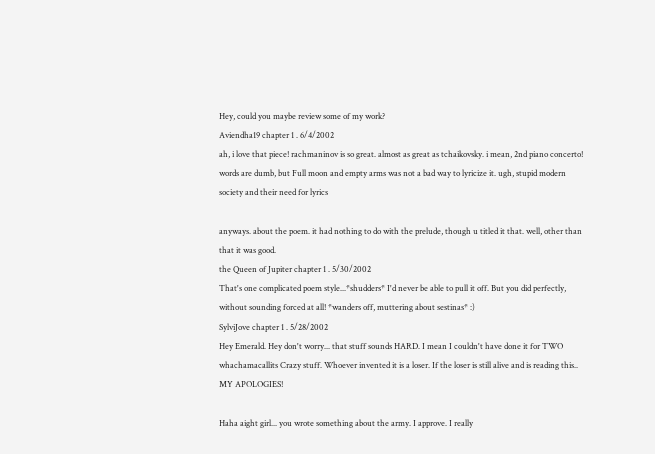Hey, could you maybe review some of my work?
Aviendha19 chapter 1 . 6/4/2002
ah, i love that piece! rachmaninov is so great. almost as great as tchaikovsky. i mean, 2nd piano concerto! words are dumb, but Full moon and empty arms was not a bad way to lyricize it. ugh, stupid modern society and their need for lyrics

anyways. about the poem. it had nothing to do with the prelude, though u titled it that. well, other than that it was good.
the Queen of Jupiter chapter 1 . 5/30/2002
That's one complicated poem style...*shudders* I'd never be able to pull it off. But you did perfectly, without sounding forced at all! *wanders off, muttering about sestinas* :)
SylviJove chapter 1 . 5/28/2002
Hey Emerald. Hey don't worry... that stuff sounds HARD. I mean I couldn't have done it for TWO whachamacallits Crazy stuff. Whoever invented it is a loser. If the loser is still alive and is reading this.. MY APOLOGIES!

Haha aight girl... you wrote something about the army. I approve. I really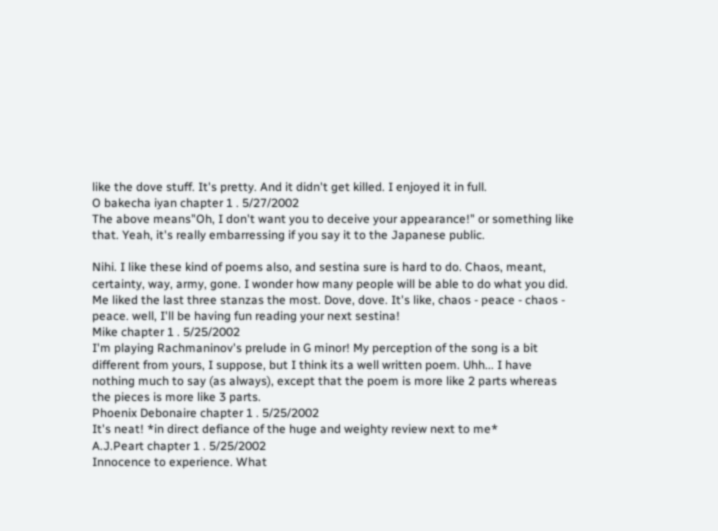like the dove stuff. It's pretty. And it didn't get killed. I enjoyed it in full.
O bakecha iyan chapter 1 . 5/27/2002
The above means"Oh, I don't want you to deceive your appearance!" or something like that. Yeah, it's really embarressing if you say it to the Japanese public.

Nihi. I like these kind of poems also, and sestina sure is hard to do. Chaos, meant, certainty, way, army, gone. I wonder how many people will be able to do what you did. Me liked the last three stanzas the most. Dove, dove. It's like, chaos - peace - chaos - peace. well, I'll be having fun reading your next sestina!
Mike chapter 1 . 5/25/2002
I'm playing Rachmaninov's prelude in G minor! My perception of the song is a bit different from yours, I suppose, but I think its a well written poem. Uhh... I have nothing much to say (as always), except that the poem is more like 2 parts whereas the pieces is more like 3 parts.
Phoenix Debonaire chapter 1 . 5/25/2002
It's neat! *in direct defiance of the huge and weighty review next to me*
A.J.Peart chapter 1 . 5/25/2002
Innocence to experience. What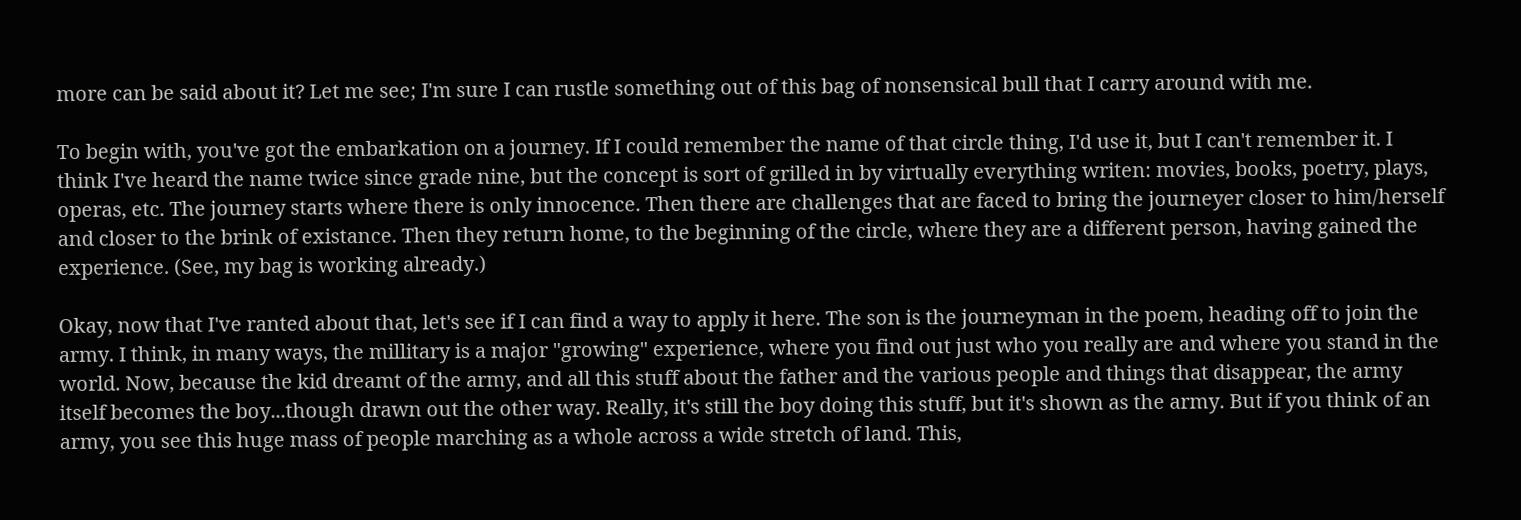more can be said about it? Let me see; I'm sure I can rustle something out of this bag of nonsensical bull that I carry around with me.

To begin with, you've got the embarkation on a journey. If I could remember the name of that circle thing, I'd use it, but I can't remember it. I think I've heard the name twice since grade nine, but the concept is sort of grilled in by virtually everything writen: movies, books, poetry, plays, operas, etc. The journey starts where there is only innocence. Then there are challenges that are faced to bring the journeyer closer to him/herself and closer to the brink of existance. Then they return home, to the beginning of the circle, where they are a different person, having gained the experience. (See, my bag is working already.)

Okay, now that I've ranted about that, let's see if I can find a way to apply it here. The son is the journeyman in the poem, heading off to join the army. I think, in many ways, the millitary is a major "growing" experience, where you find out just who you really are and where you stand in the world. Now, because the kid dreamt of the army, and all this stuff about the father and the various people and things that disappear, the army itself becomes the boy...though drawn out the other way. Really, it's still the boy doing this stuff, but it's shown as the army. But if you think of an army, you see this huge mass of people marching as a whole across a wide stretch of land. This,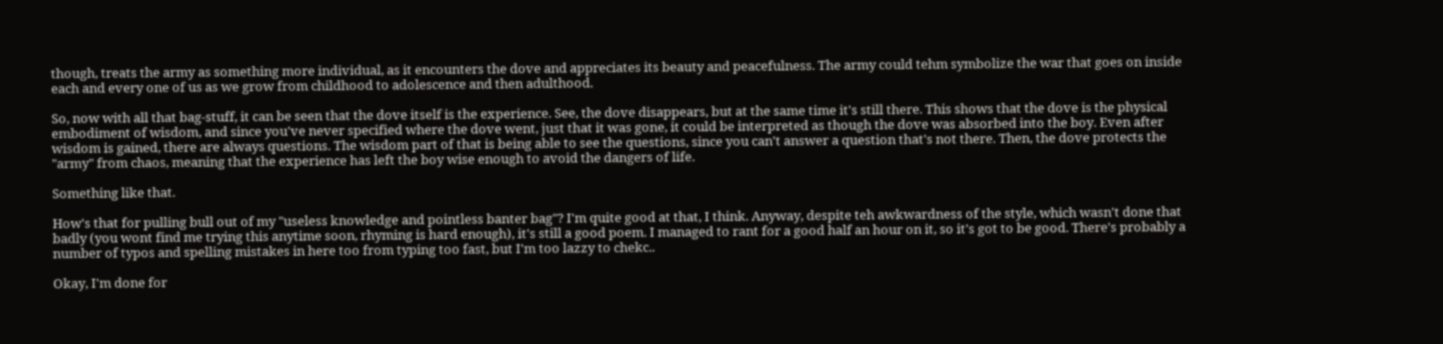though, treats the army as something more individual, as it encounters the dove and appreciates its beauty and peacefulness. The army could tehm symbolize the war that goes on inside each and every one of us as we grow from childhood to adolescence and then adulthood.

So, now with all that bag-stuff, it can be seen that the dove itself is the experience. See, the dove disappears, but at the same time it's still there. This shows that the dove is the physical embodiment of wisdom, and since you've never specified where the dove went, just that it was gone, it could be interpreted as though the dove was absorbed into the boy. Even after wisdom is gained, there are always questions. The wisdom part of that is being able to see the questions, since you can't answer a question that's not there. Then, the dove protects the "army" from chaos, meaning that the experience has left the boy wise enough to avoid the dangers of life.

Something like that.

How's that for pulling bull out of my "useless knowledge and pointless banter bag"? I'm quite good at that, I think. Anyway, despite teh awkwardness of the style, which wasn't done that badly (you wont find me trying this anytime soon, rhyming is hard enough), it's still a good poem. I managed to rant for a good half an hour on it, so it's got to be good. There's probably a number of typos and spelling mistakes in here too from typing too fast, but I'm too lazzy to chekc..

Okay, I'm done for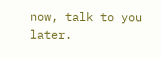now, talk to you later.